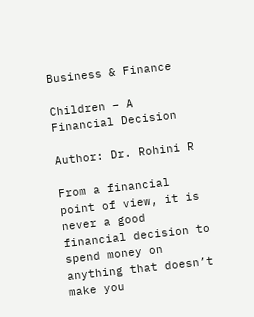Business & Finance

Children – A Financial Decision

Author: Dr. Rohini R

From a financial point of view, it is never a good financial decision to spend money on anything that doesn’t make you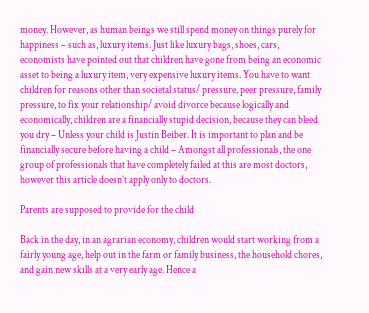money. However, as human beings we still spend money on things purely for happiness – such as, luxury items. Just like luxury bags, shoes, cars, economists have pointed out that children have gone from being an economic asset to being a luxury item, very expensive luxury items. You have to want children for reasons other than societal status/ pressure, peer pressure, family pressure, to fix your relationship/ avoid divorce because logically and economically, children are a financially stupid decision, because they can bleed you dry – Unless your child is Justin Beiber. It is important to plan and be financially secure before having a child – Amongst all professionals, the one group of professionals that have completely failed at this are most doctors, however this article doesn’t apply only to doctors.

Parents are supposed to provide for the child

Back in the day, in an agrarian economy, children would start working from a fairly young age, help out in the farm or family business, the household chores, and gain new skills at a very early age. Hence a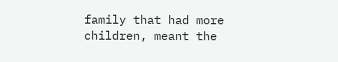family that had more children, meant the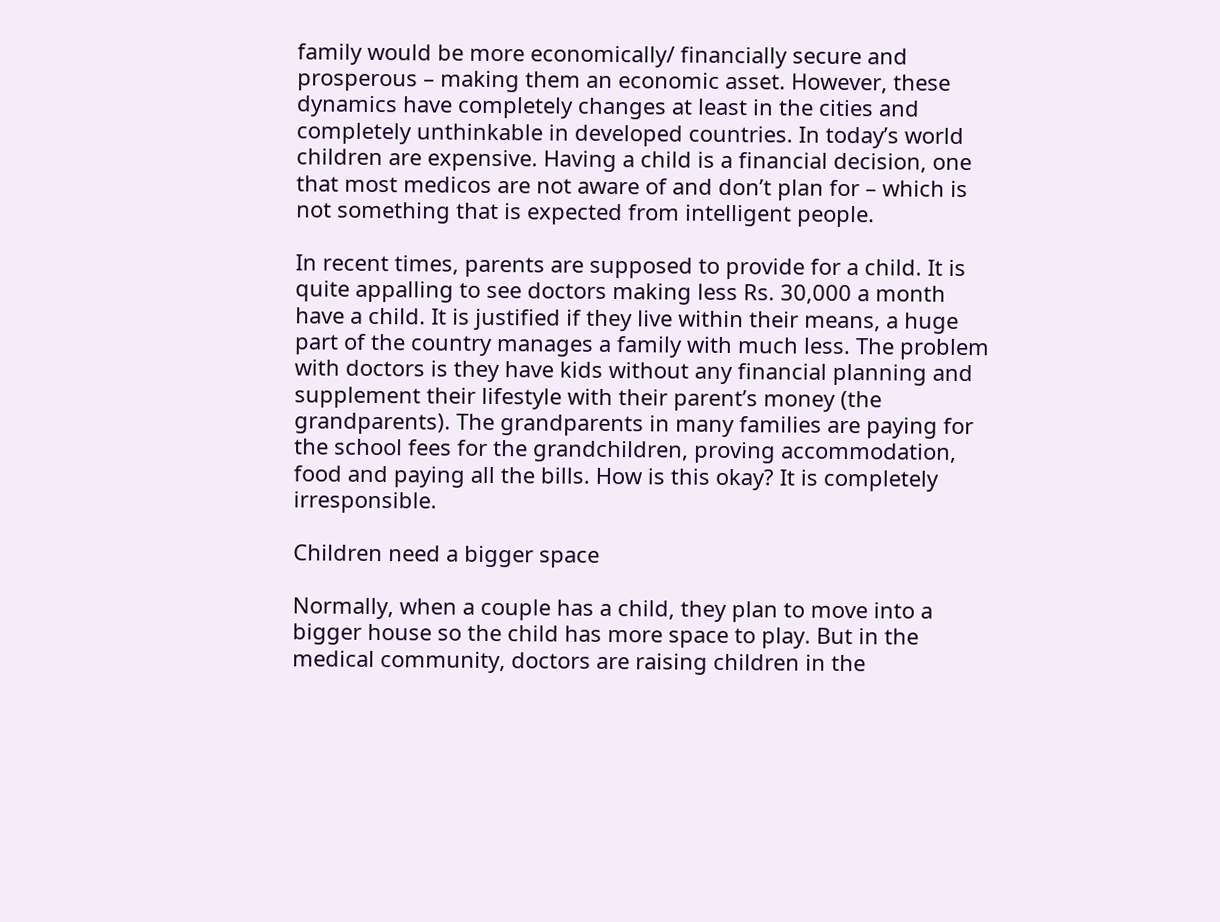family would be more economically/ financially secure and prosperous – making them an economic asset. However, these dynamics have completely changes at least in the cities and completely unthinkable in developed countries. In today’s world children are expensive. Having a child is a financial decision, one that most medicos are not aware of and don’t plan for – which is not something that is expected from intelligent people.

In recent times, parents are supposed to provide for a child. It is quite appalling to see doctors making less Rs. 30,000 a month have a child. It is justified if they live within their means, a huge part of the country manages a family with much less. The problem with doctors is they have kids without any financial planning and supplement their lifestyle with their parent’s money (the grandparents). The grandparents in many families are paying for the school fees for the grandchildren, proving accommodation, food and paying all the bills. How is this okay? It is completely irresponsible.

Children need a bigger space

Normally, when a couple has a child, they plan to move into a bigger house so the child has more space to play. But in the medical community, doctors are raising children in the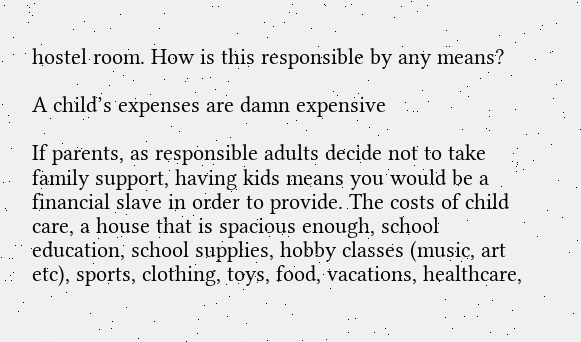hostel room. How is this responsible by any means?

A child’s expenses are damn expensive

If parents, as responsible adults decide not to take family support, having kids means you would be a financial slave in order to provide. The costs of child care, a house that is spacious enough, school education, school supplies, hobby classes (music, art etc), sports, clothing, toys, food, vacations, healthcare,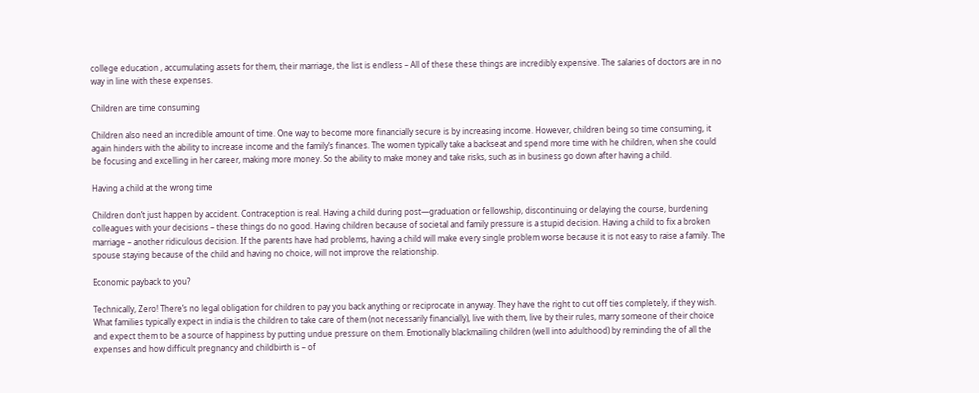college education , accumulating assets for them, their marriage, the list is endless – All of these these things are incredibly expensive. The salaries of doctors are in no way in line with these expenses.

Children are time consuming

Children also need an incredible amount of time. One way to become more financially secure is by increasing income. However, children being so time consuming, it again hinders with the ability to increase income and the family’s finances. The women typically take a backseat and spend more time with he children, when she could be focusing and excelling in her career, making more money. So the ability to make money and take risks, such as in business go down after having a child.

Having a child at the wrong time

Children don’t just happen by accident. Contraception is real. Having a child during post—graduation or fellowship, discontinuing or delaying the course, burdening colleagues with your decisions – these things do no good. Having children because of societal and family pressure is a stupid decision. Having a child to fix a broken marriage – another ridiculous decision. If the parents have had problems, having a child will make every single problem worse because it is not easy to raise a family. The spouse staying because of the child and having no choice, will not improve the relationship.

Economic payback to you?

Technically, Zero! There’s no legal obligation for children to pay you back anything or reciprocate in anyway. They have the right to cut off ties completely, if they wish. What families typically expect in india is the children to take care of them (not necessarily financially), live with them, live by their rules, marry someone of their choice and expect them to be a source of happiness by putting undue pressure on them. Emotionally blackmailing children (well into adulthood) by reminding the of all the expenses and how difficult pregnancy and childbirth is – of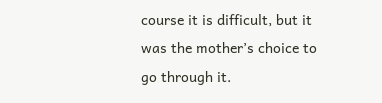course it is difficult, but it was the mother’s choice to go through it.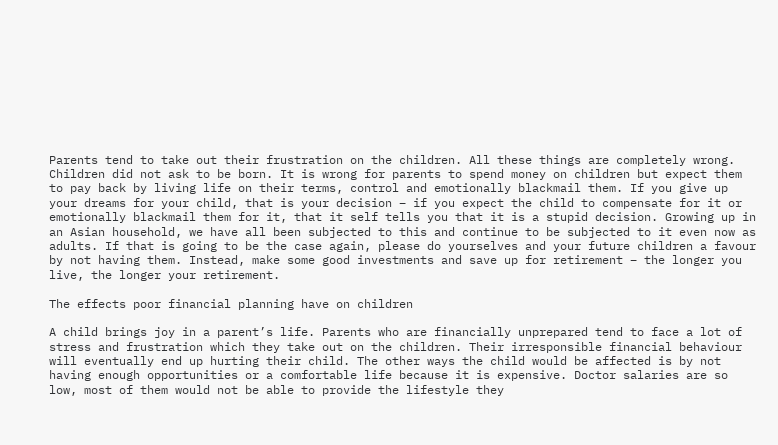Parents tend to take out their frustration on the children. All these things are completely wrong. Children did not ask to be born. It is wrong for parents to spend money on children but expect them to pay back by living life on their terms, control and emotionally blackmail them. If you give up your dreams for your child, that is your decision – if you expect the child to compensate for it or emotionally blackmail them for it, that it self tells you that it is a stupid decision. Growing up in an Asian household, we have all been subjected to this and continue to be subjected to it even now as adults. If that is going to be the case again, please do yourselves and your future children a favour by not having them. Instead, make some good investments and save up for retirement – the longer you live, the longer your retirement.

The effects poor financial planning have on children

A child brings joy in a parent’s life. Parents who are financially unprepared tend to face a lot of stress and frustration which they take out on the children. Their irresponsible financial behaviour will eventually end up hurting their child. The other ways the child would be affected is by not having enough opportunities or a comfortable life because it is expensive. Doctor salaries are so low, most of them would not be able to provide the lifestyle they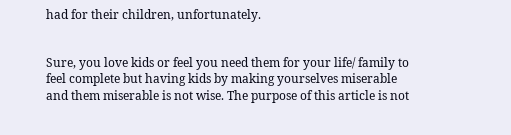had for their children, unfortunately.


Sure, you love kids or feel you need them for your life/ family to feel complete but having kids by making yourselves miserable and them miserable is not wise. The purpose of this article is not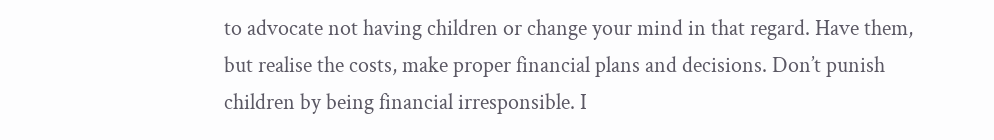to advocate not having children or change your mind in that regard. Have them, but realise the costs, make proper financial plans and decisions. Don’t punish children by being financial irresponsible. I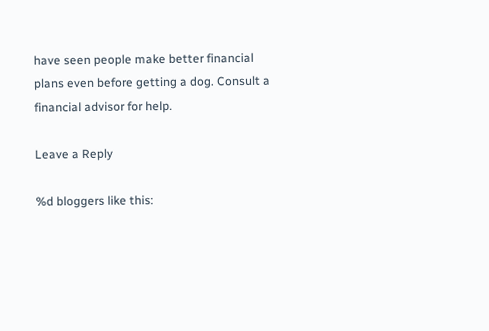have seen people make better financial plans even before getting a dog. Consult a financial advisor for help.

Leave a Reply

%d bloggers like this: